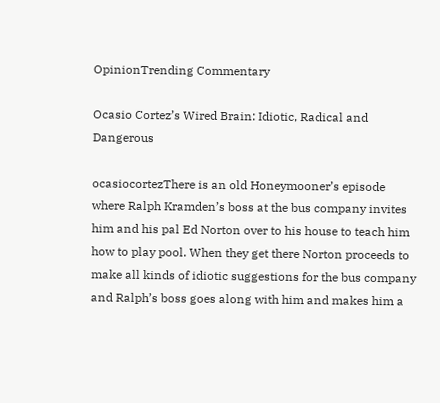OpinionTrending Commentary

Ocasio Cortez’s Wired Brain: Idiotic, Radical and Dangerous

ocasiocortezThere is an old Honeymooner’s episode where Ralph Kramden’s boss at the bus company invites him and his pal Ed Norton over to his house to teach him how to play pool. When they get there Norton proceeds to make all kinds of idiotic suggestions for the bus company and Ralph’s boss goes along with him and makes him a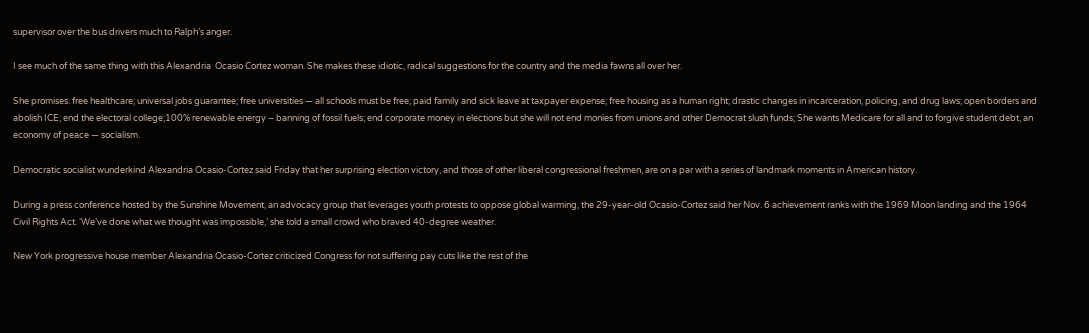supervisor over the bus drivers much to Ralph’s anger.

I see much of the same thing with this Alexandria  Ocasio Cortez woman. She makes these idiotic, radical suggestions for the country and the media fawns all over her.

She promises: free healthcare; universal jobs guarantee; free universities — all schools must be free; paid family and sick leave at taxpayer expense; free housing as a human right; drastic changes in incarceration, policing, and drug laws; open borders and abolish ICE; end the electoral college;100% renewable energy – banning of fossil fuels; end corporate money in elections but she will not end monies from unions and other Democrat slush funds; She wants Medicare for all and to forgive student debt, an economy of peace — socialism.

Democratic socialist wunderkind Alexandria Ocasio-Cortez said Friday that her surprising election victory, and those of other liberal congressional freshmen, are on a par with a series of landmark moments in American history.

During a press conference hosted by the Sunshine Movement, an advocacy group that leverages youth protests to oppose global warming, the 29-year-old Ocasio-Cortez said her Nov. 6 achievement ranks with the 1969 Moon landing and the 1964 Civil Rights Act. ‘We’ve done what we thought was impossible,’ she told a small crowd who braved 40-degree weather.

New York progressive house member Alexandria Ocasio-Cortez criticized Congress for not suffering pay cuts like the rest of the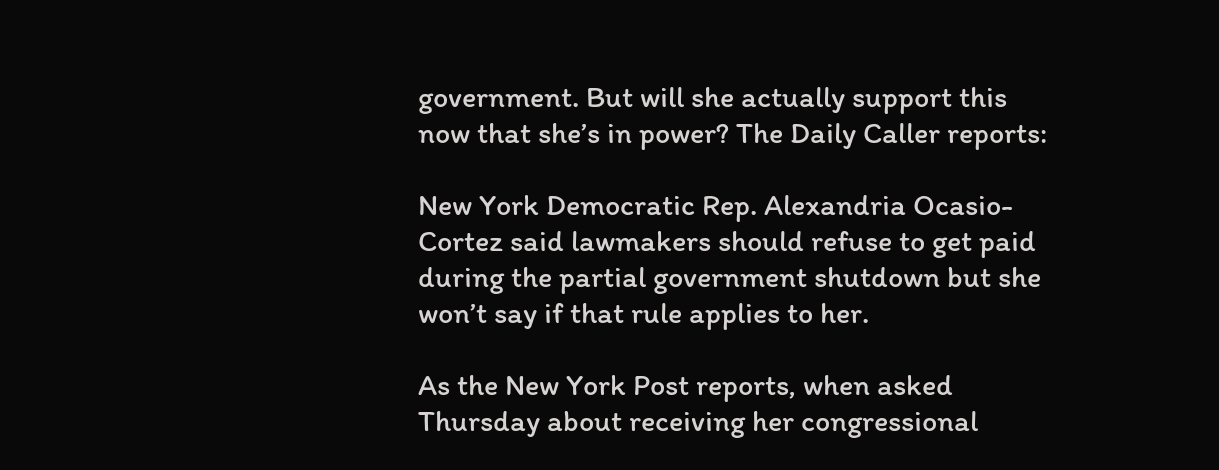government. But will she actually support this now that she’s in power? The Daily Caller reports:

New York Democratic Rep. Alexandria Ocasio-Cortez said lawmakers should refuse to get paid during the partial government shutdown but she won’t say if that rule applies to her.

As the New York Post reports, when asked Thursday about receiving her congressional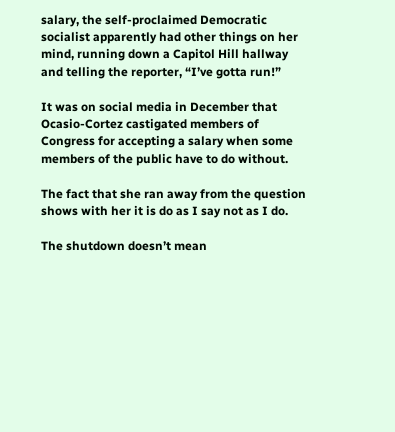salary, the self-proclaimed Democratic socialist apparently had other things on her mind, running down a Capitol Hill hallway and telling the reporter, “I’ve gotta run!”

It was on social media in December that Ocasio-Cortez castigated members of Congress for accepting a salary when some members of the public have to do without.

The fact that she ran away from the question shows with her it is do as I say not as I do.

The shutdown doesn’t mean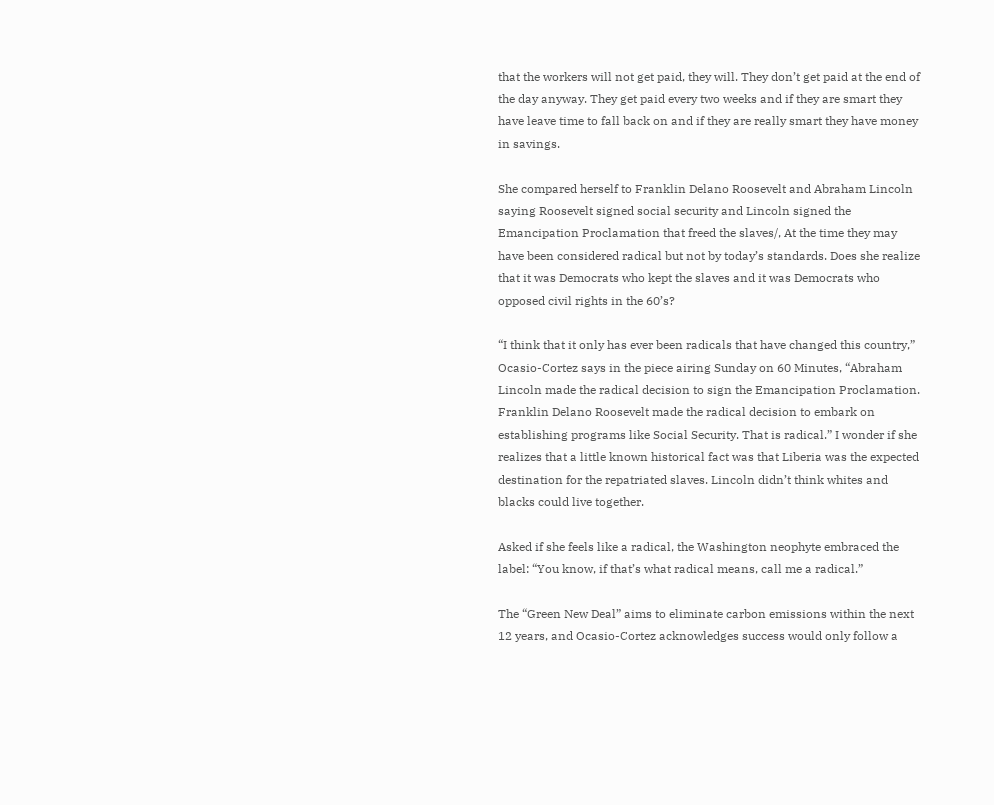that the workers will not get paid, they will. They don’t get paid at the end of the day anyway. They get paid every two weeks and if they are smart they have leave time to fall back on and if they are really smart they have money in savings.

She compared herself to Franklin Delano Roosevelt and Abraham Lincoln saying Roosevelt signed social security and Lincoln signed the Emancipation Proclamation that freed the slaves/, At the time they may have been considered radical but not by today’s standards. Does she realize that it was Democrats who kept the slaves and it was Democrats who opposed civil rights in the 60’s?

“I think that it only has ever been radicals that have changed this country,” Ocasio-Cortez says in the piece airing Sunday on 60 Minutes, “Abraham Lincoln made the radical decision to sign the Emancipation Proclamation. Franklin Delano Roosevelt made the radical decision to embark on establishing programs like Social Security. That is radical.” I wonder if she realizes that a little known historical fact was that Liberia was the expected destination for the repatriated slaves. Lincoln didn’t think whites and blacks could live together.

Asked if she feels like a radical, the Washington neophyte embraced the label: “You know, if that’s what radical means, call me a radical.”

The “Green New Deal” aims to eliminate carbon emissions within the next 12 years, and Ocasio-Cortez acknowledges success would only follow a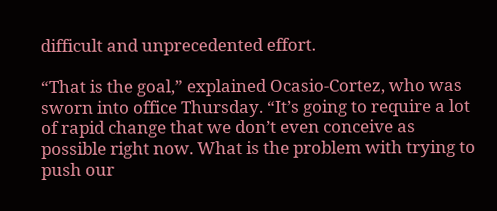difficult and unprecedented effort.

“That is the goal,” explained Ocasio-Cortez, who was sworn into office Thursday. “It’s going to require a lot of rapid change that we don’t even conceive as possible right now. What is the problem with trying to push our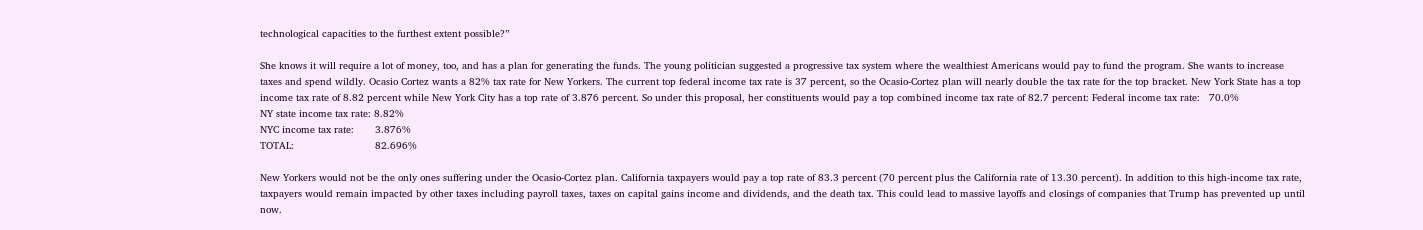technological capacities to the furthest extent possible?”

She knows it will require a lot of money, too, and has a plan for generating the funds. The young politician suggested a progressive tax system where the wealthiest Americans would pay to fund the program. She wants to increase taxes and spend wildly. Ocasio Cortez wants a 82% tax rate for New Yorkers. The current top federal income tax rate is 37 percent, so the Ocasio-Cortez plan will nearly double the tax rate for the top bracket. New York State has a top income tax rate of 8.82 percent while New York City has a top rate of 3.876 percent. So under this proposal, her constituents would pay a top combined income tax rate of 82.7 percent: Federal income tax rate:   70.0%
NY state income tax rate: 8.82%
NYC income tax rate:       3.876%
TOTAL:                           82.696%

New Yorkers would not be the only ones suffering under the Ocasio-Cortez plan. California taxpayers would pay a top rate of 83.3 percent (70 percent plus the California rate of 13.30 percent). In addition to this high-income tax rate, taxpayers would remain impacted by other taxes including payroll taxes, taxes on capital gains income and dividends, and the death tax. This could lead to massive layoffs and closings of companies that Trump has prevented up until now.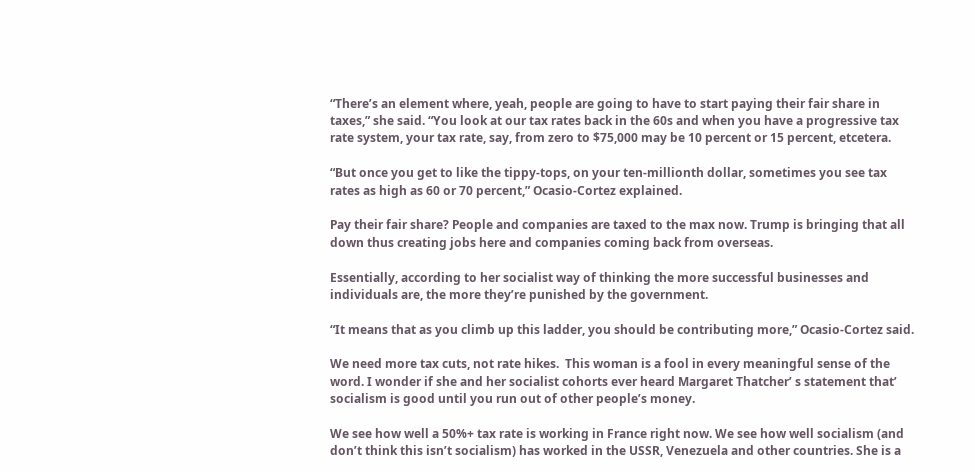“There’s an element where, yeah, people are going to have to start paying their fair share in taxes,” she said. “You look at our tax rates back in the 60s and when you have a progressive tax rate system, your tax rate, say, from zero to $75,000 may be 10 percent or 15 percent, etcetera.

“But once you get to like the tippy-tops, on your ten-millionth dollar, sometimes you see tax rates as high as 60 or 70 percent,” Ocasio-Cortez explained.

Pay their fair share? People and companies are taxed to the max now. Trump is bringing that all down thus creating jobs here and companies coming back from overseas.

Essentially, according to her socialist way of thinking the more successful businesses and individuals are, the more they’re punished by the government.

“It means that as you climb up this ladder, you should be contributing more,” Ocasio-Cortez said.

We need more tax cuts, not rate hikes.  This woman is a fool in every meaningful sense of the word. I wonder if she and her socialist cohorts ever heard Margaret Thatcher’ s statement that’ socialism is good until you run out of other people’s money.

We see how well a 50%+ tax rate is working in France right now. We see how well socialism (and don’t think this isn’t socialism) has worked in the USSR, Venezuela and other countries. She is a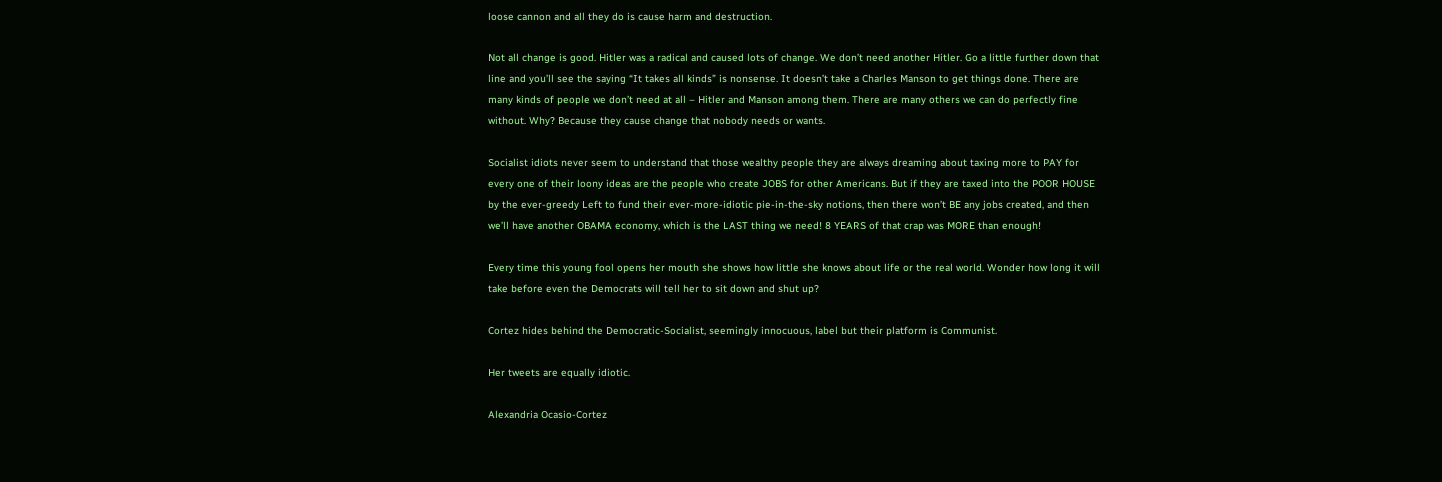loose cannon and all they do is cause harm and destruction.

Not all change is good. Hitler was a radical and caused lots of change. We don’t need another Hitler. Go a little further down that line and you’ll see the saying “It takes all kinds” is nonsense. It doesn’t take a Charles Manson to get things done. There are many kinds of people we don’t need at all – Hitler and Manson among them. There are many others we can do perfectly fine without. Why? Because they cause change that nobody needs or wants.

Socialist idiots never seem to understand that those wealthy people they are always dreaming about taxing more to PAY for every one of their loony ideas are the people who create JOBS for other Americans. But if they are taxed into the POOR HOUSE by the ever-greedy Left to fund their ever-more-idiotic pie-in-the-sky notions, then there won’t BE any jobs created, and then we’ll have another OBAMA economy, which is the LAST thing we need! 8 YEARS of that crap was MORE than enough!

Every time this young fool opens her mouth she shows how little she knows about life or the real world. Wonder how long it will take before even the Democrats will tell her to sit down and shut up?

Cortez hides behind the Democratic-Socialist, seemingly innocuous, label but their platform is Communist.

Her tweets are equally idiotic.

Alexandria Ocasio-Cortez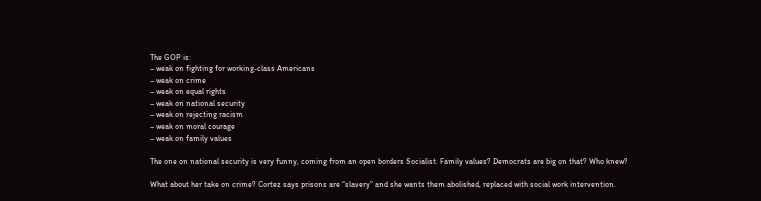The GOP is:
– weak on fighting for working-class Americans
– weak on crime
– weak on equal rights
– weak on national security
– weak on rejecting racism
– weak on moral courage
– weak on family values

The one on national security is very funny, coming from an open borders Socialist. Family values? Democrats are big on that? Who knew?

What about her take on crime? Cortez says prisons are “slavery” and she wants them abolished, replaced with social work intervention.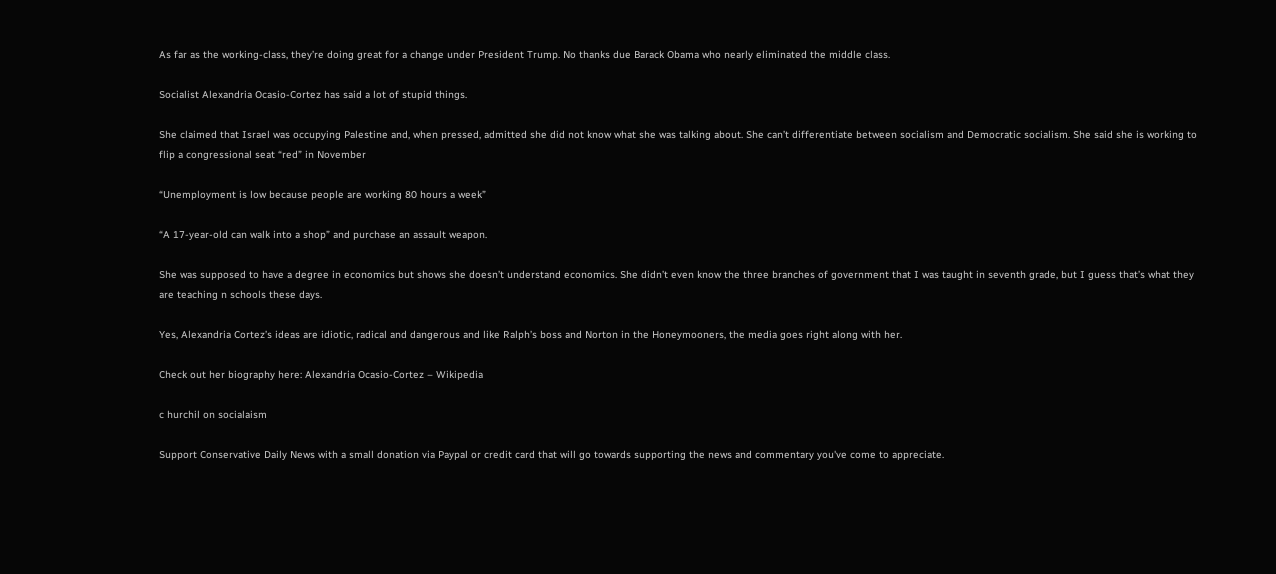As far as the working-class, they’re doing great for a change under President Trump. No thanks due Barack Obama who nearly eliminated the middle class.

Socialist Alexandria Ocasio-Cortez has said a lot of stupid things.

She claimed that Israel was occupying Palestine and, when pressed, admitted she did not know what she was talking about. She can’t differentiate between socialism and Democratic socialism. She said she is working to flip a congressional seat “red” in November

“Unemployment is low because people are working 80 hours a week”

“A 17-year-old can walk into a shop” and purchase an assault weapon.

She was supposed to have a degree in economics but shows she doesn’t understand economics. She didn’t even know the three branches of government that I was taught in seventh grade, but I guess that’s what they are teaching n schools these days.

Yes, Alexandria Cortez’s ideas are idiotic, radical and dangerous and like Ralph’s boss and Norton in the Honeymooners, the media goes right along with her.

Check out her biography here: Alexandria Ocasio-Cortez – Wikipedia

c hurchil on socialaism

Support Conservative Daily News with a small donation via Paypal or credit card that will go towards supporting the news and commentary you've come to appreciate.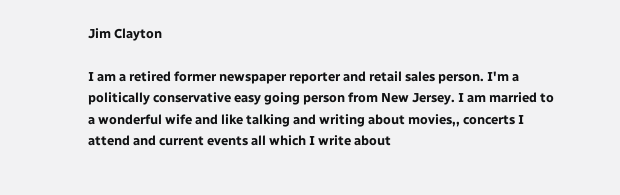Jim Clayton

I am a retired former newspaper reporter and retail sales person. I'm a politically conservative easy going person from New Jersey. I am married to a wonderful wife and like talking and writing about movies,, concerts I attend and current events all which I write about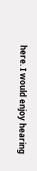here. I would enjoy hearing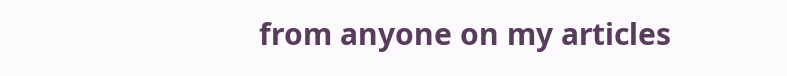from anyone on my articles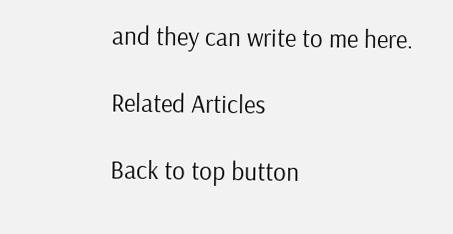and they can write to me here.

Related Articles

Back to top button